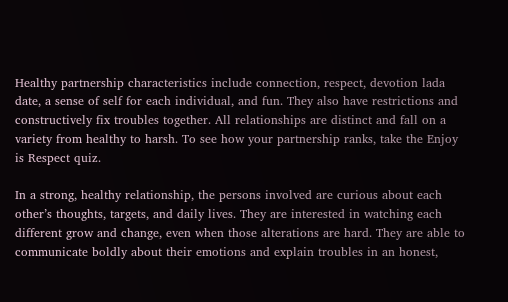Healthy partnership characteristics include connection, respect, devotion lada date, a sense of self for each individual, and fun. They also have restrictions and constructively fix troubles together. All relationships are distinct and fall on a variety from healthy to harsh. To see how your partnership ranks, take the Enjoy is Respect quiz.

In a strong, healthy relationship, the persons involved are curious about each other’s thoughts, targets, and daily lives. They are interested in watching each different grow and change, even when those alterations are hard. They are able to communicate boldly about their emotions and explain troubles in an honest,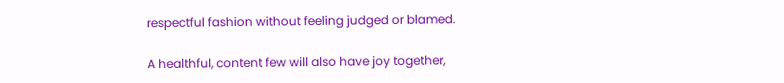respectful fashion without feeling judged or blamed.

A healthful, content few will also have joy together,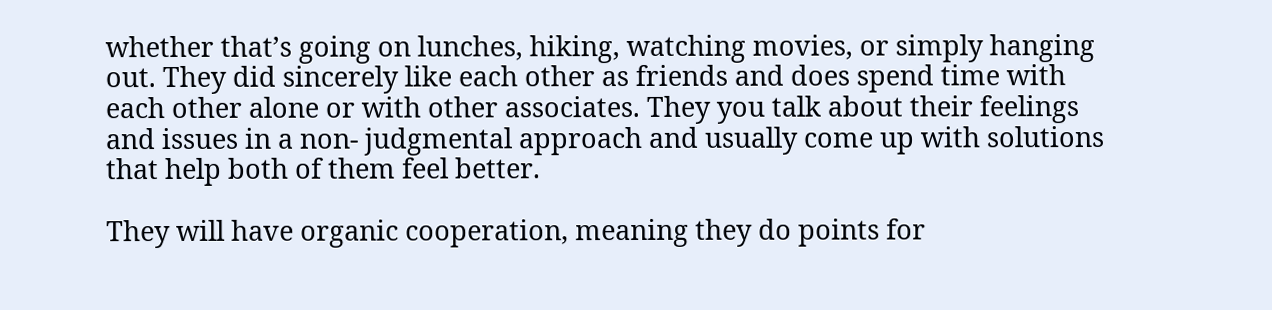whether that’s going on lunches, hiking, watching movies, or simply hanging out. They did sincerely like each other as friends and does spend time with each other alone or with other associates. They you talk about their feelings and issues in a non- judgmental approach and usually come up with solutions that help both of them feel better.

They will have organic cooperation, meaning they do points for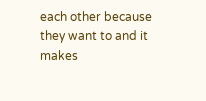each other because they want to and it makes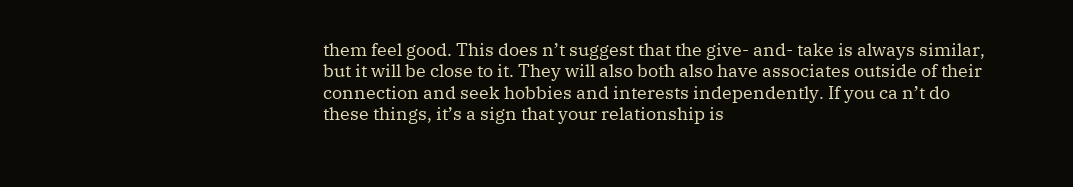them feel good. This does n’t suggest that the give- and- take is always similar, but it will be close to it. They will also both also have associates outside of their connection and seek hobbies and interests independently. If you ca n’t do these things, it’s a sign that your relationship is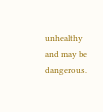unhealthy and may be dangerous.